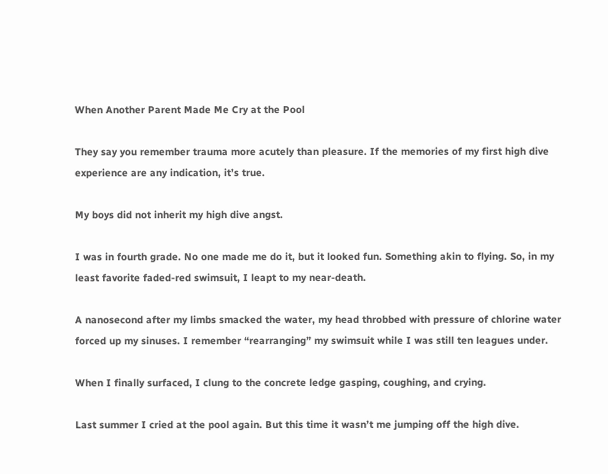When Another Parent Made Me Cry at the Pool

They say you remember trauma more acutely than pleasure. If the memories of my first high dive experience are any indication, it’s true.

My boys did not inherit my high dive angst.

I was in fourth grade. No one made me do it, but it looked fun. Something akin to flying. So, in my least favorite faded-red swimsuit, I leapt to my near-death.

A nanosecond after my limbs smacked the water, my head throbbed with pressure of chlorine water forced up my sinuses. I remember “rearranging” my swimsuit while I was still ten leagues under.

When I finally surfaced, I clung to the concrete ledge gasping, coughing, and crying.

Last summer I cried at the pool again. But this time it wasn’t me jumping off the high dive.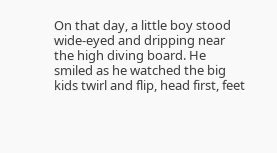On that day, a little boy stood wide-eyed and dripping near the high diving board. He smiled as he watched the big kids twirl and flip, head first, feet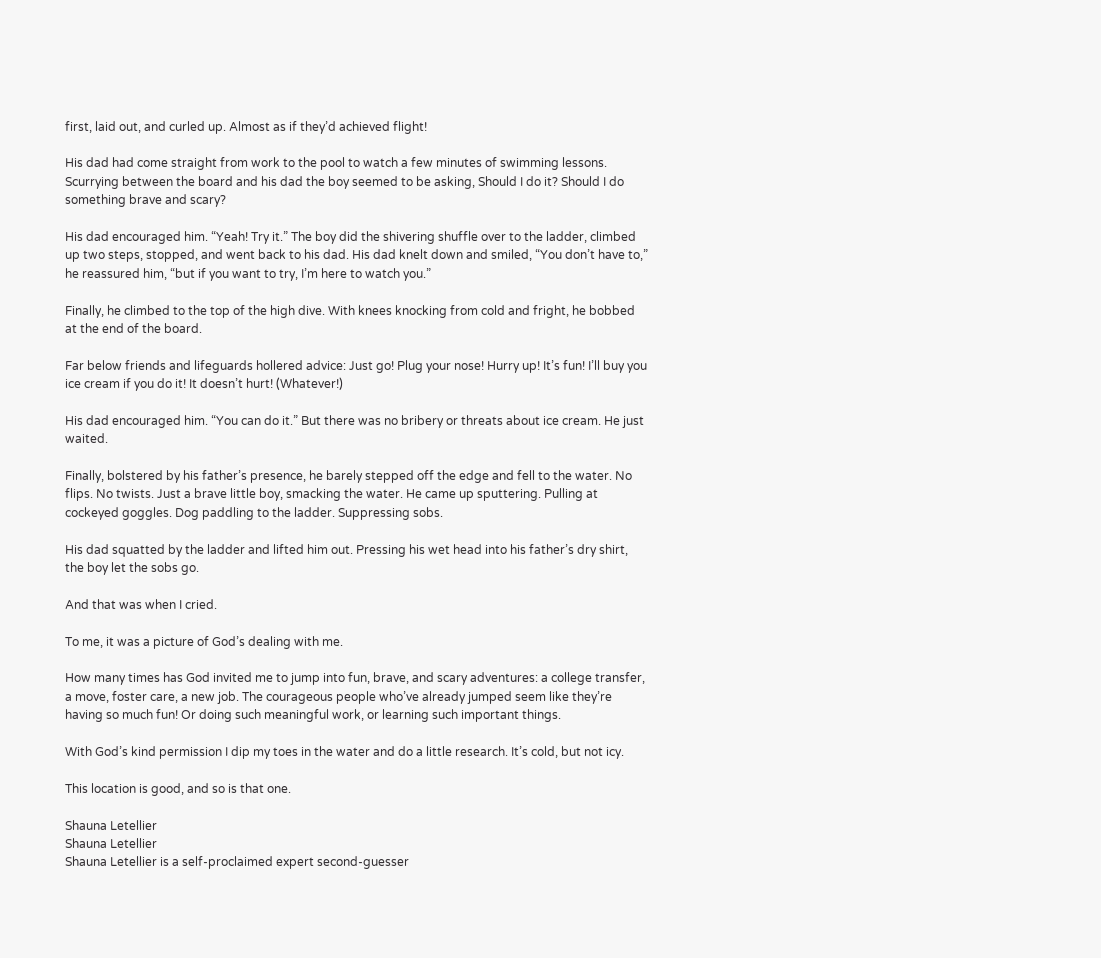first, laid out, and curled up. Almost as if they’d achieved flight!

His dad had come straight from work to the pool to watch a few minutes of swimming lessons. Scurrying between the board and his dad the boy seemed to be asking, Should I do it? Should I do something brave and scary?

His dad encouraged him. “Yeah! Try it.” The boy did the shivering shuffle over to the ladder, climbed up two steps, stopped, and went back to his dad. His dad knelt down and smiled, “You don’t have to,” he reassured him, “but if you want to try, I’m here to watch you.”

Finally, he climbed to the top of the high dive. With knees knocking from cold and fright, he bobbed at the end of the board.

Far below friends and lifeguards hollered advice: Just go! Plug your nose! Hurry up! It’s fun! I’ll buy you ice cream if you do it! It doesn’t hurt! (Whatever!)

His dad encouraged him. “You can do it.” But there was no bribery or threats about ice cream. He just waited.

Finally, bolstered by his father’s presence, he barely stepped off the edge and fell to the water. No flips. No twists. Just a brave little boy, smacking the water. He came up sputtering. Pulling at cockeyed goggles. Dog paddling to the ladder. Suppressing sobs.

His dad squatted by the ladder and lifted him out. Pressing his wet head into his father’s dry shirt, the boy let the sobs go.

And that was when I cried.

To me, it was a picture of God’s dealing with me.

How many times has God invited me to jump into fun, brave, and scary adventures: a college transfer, a move, foster care, a new job. The courageous people who’ve already jumped seem like they’re having so much fun! Or doing such meaningful work, or learning such important things.

With God’s kind permission I dip my toes in the water and do a little research. It’s cold, but not icy.

This location is good, and so is that one.

Shauna Letellier
Shauna Letellier
Shauna Letellier is a self-proclaimed expert second-guesser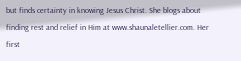but finds certainty in knowing Jesus Christ. She blogs about finding rest and relief in Him at www.shaunaletellier.com. Her first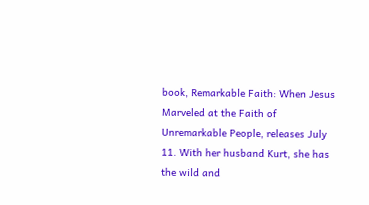book, Remarkable Faith: When Jesus Marveled at the Faith of Unremarkable People, releases July 11. With her husband Kurt, she has the wild and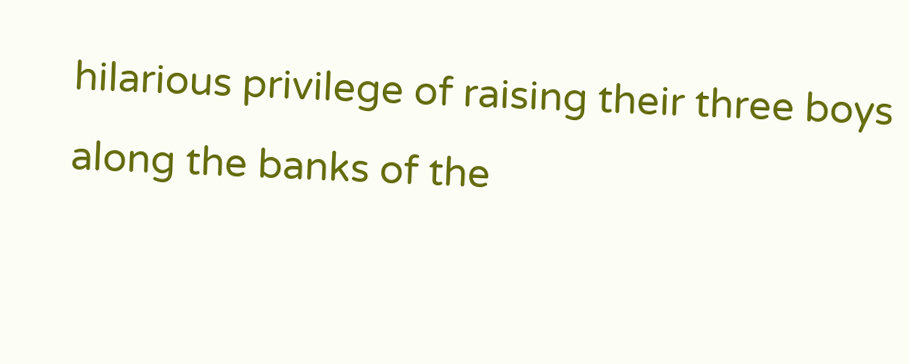hilarious privilege of raising their three boys along the banks of the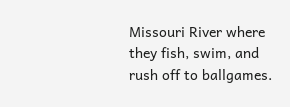Missouri River where they fish, swim, and rush off to ballgames.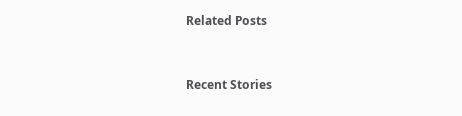Related Posts


Recent Stories